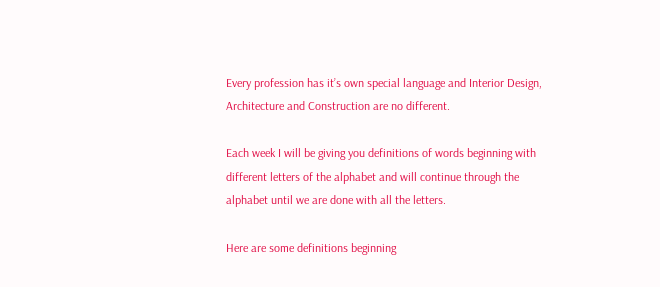Every profession has it’s own special language and Interior Design, Architecture and Construction are no different.

Each week I will be giving you definitions of words beginning with different letters of the alphabet and will continue through the alphabet until we are done with all the letters.

Here are some definitions beginning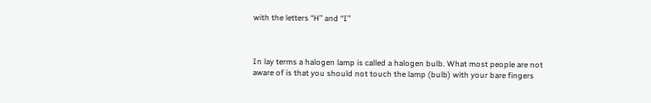with the letters “H” and “I”



In lay terms a halogen lamp is called a halogen bulb. What most people are not aware of is that you should not touch the lamp (bulb) with your bare fingers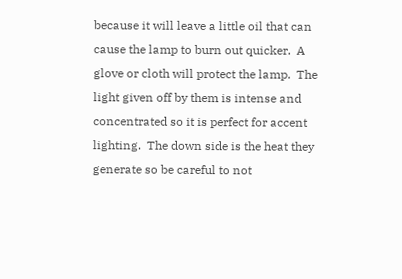because it will leave a little oil that can cause the lamp to burn out quicker.  A glove or cloth will protect the lamp.  The light given off by them is intense and concentrated so it is perfect for accent lighting.  The down side is the heat they generate so be careful to not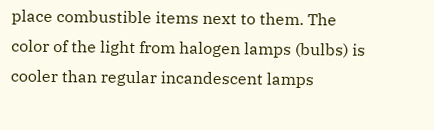place combustible items next to them. The color of the light from halogen lamps (bulbs) is cooler than regular incandescent lamps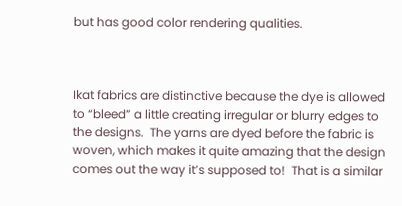but has good color rendering qualities.



Ikat fabrics are distinctive because the dye is allowed to “bleed” a little creating irregular or blurry edges to the designs.  The yarns are dyed before the fabric is woven, which makes it quite amazing that the design comes out the way it’s supposed to!  That is a similar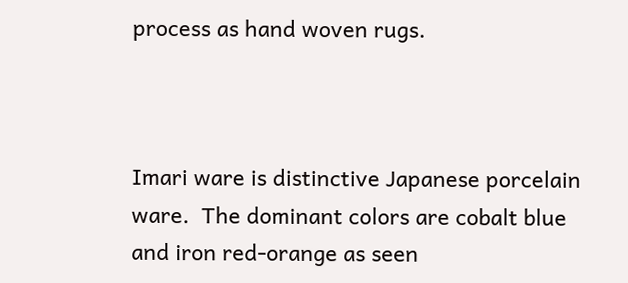process as hand woven rugs.



Imari ware is distinctive Japanese porcelain ware.  The dominant colors are cobalt blue and iron red-orange as seen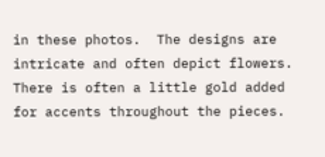in these photos.  The designs are intricate and often depict flowers.  There is often a little gold added for accents throughout the pieces.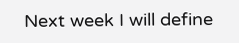Next week I will define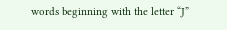words beginning with the letter “J”